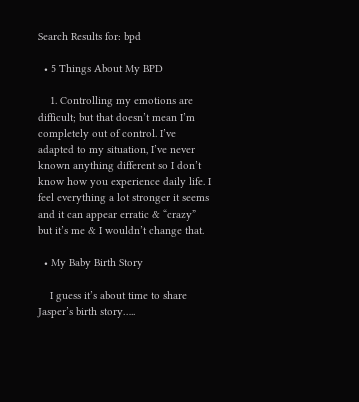Search Results for: bpd

  • 5 Things About My BPD

    1. Controlling my emotions are difficult; but that doesn’t mean I’m completely out of control. I’ve adapted to my situation, I’ve never known anything different so I don’t know how you experience daily life. I feel everything a lot stronger it seems and it can appear erratic & “crazy” but it’s me & I wouldn’t change that.

  • My Baby Birth Story

    I guess it’s about time to share Jasper’s birth story…..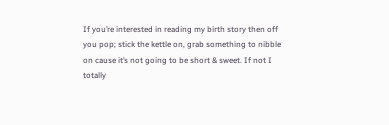If you’re interested in reading my birth story then off you pop; stick the kettle on, grab something to nibble on cause it’s not going to be short & sweet. If not I totally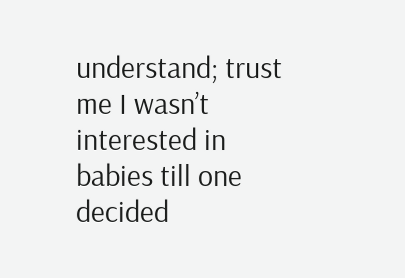understand; trust me I wasn’t interested in babies till one decided